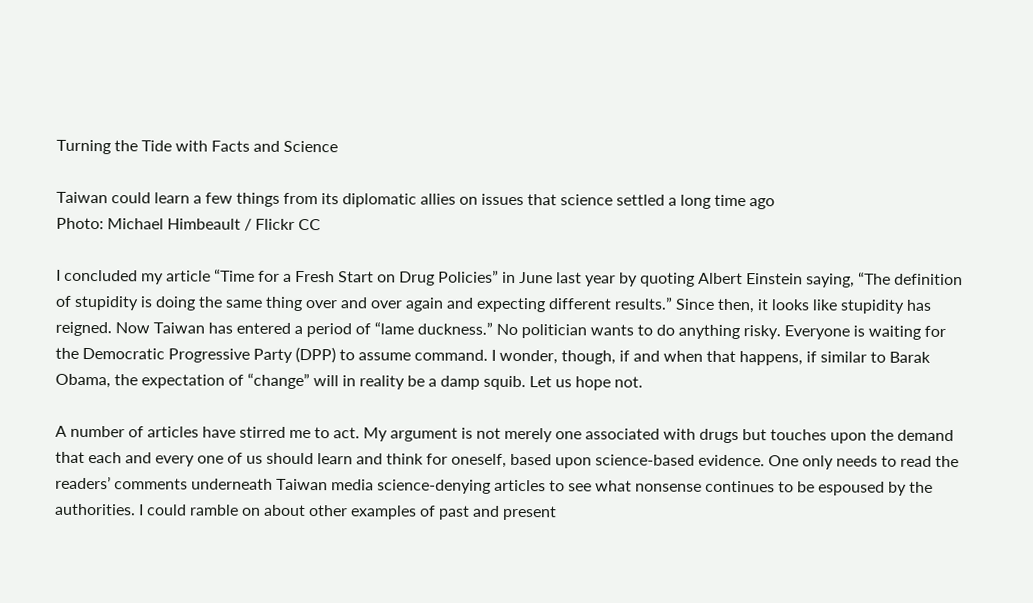Turning the Tide with Facts and Science

Taiwan could learn a few things from its diplomatic allies on issues that science settled a long time ago
Photo: Michael Himbeault / Flickr CC

I concluded my article “Time for a Fresh Start on Drug Policies” in June last year by quoting Albert Einstein saying, “The definition of stupidity is doing the same thing over and over again and expecting different results.” Since then, it looks like stupidity has reigned. Now Taiwan has entered a period of “lame duckness.” No politician wants to do anything risky. Everyone is waiting for the Democratic Progressive Party (DPP) to assume command. I wonder, though, if and when that happens, if similar to Barak Obama, the expectation of “change” will in reality be a damp squib. Let us hope not.

A number of articles have stirred me to act. My argument is not merely one associated with drugs but touches upon the demand that each and every one of us should learn and think for oneself, based upon science-based evidence. One only needs to read the readers’ comments underneath Taiwan media science-denying articles to see what nonsense continues to be espoused by the authorities. I could ramble on about other examples of past and present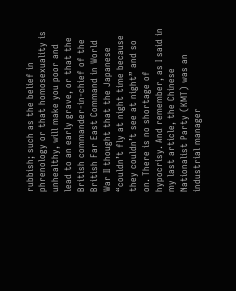rubbish; such as the belief in phrenology or that homosexuality is unhealthy, will make you poor and lead to an early grave, or that the British commander-in-chief of the British Far East Command in World War II thought that the Japanese “couldn’t fly at night time because they couldn’t see at night” and so on. There is no shortage of hypocrisy. And remember, as I said in my last article, the Chinese Nationalist Party (KMT) was an industrial manager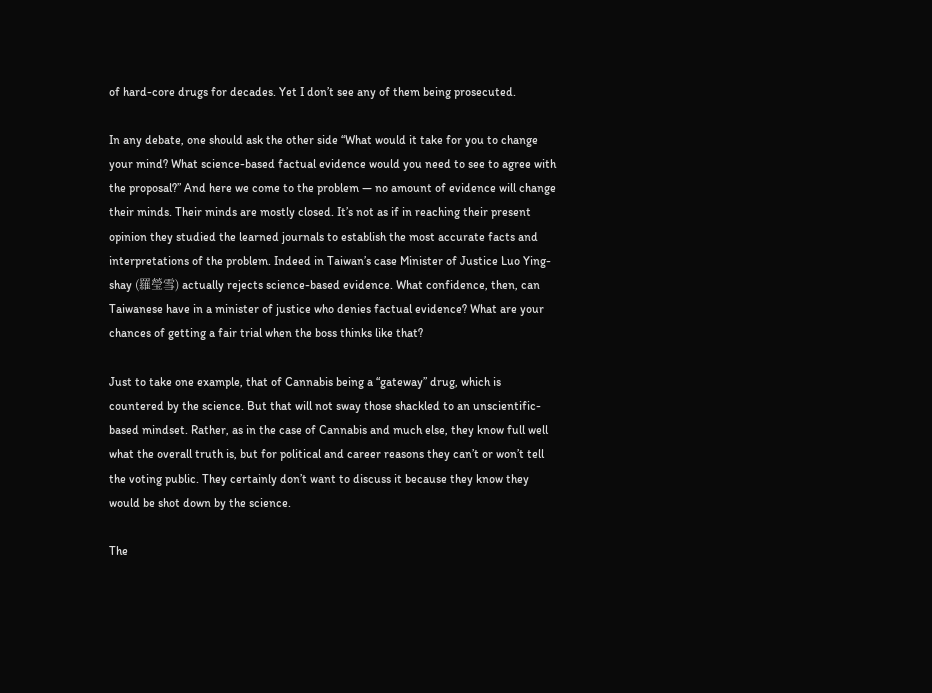of hard-core drugs for decades. Yet I don’t see any of them being prosecuted.

In any debate, one should ask the other side “What would it take for you to change your mind? What science-based factual evidence would you need to see to agree with the proposal?” And here we come to the problem — no amount of evidence will change their minds. Their minds are mostly closed. It’s not as if in reaching their present opinion they studied the learned journals to establish the most accurate facts and interpretations of the problem. Indeed in Taiwan’s case Minister of Justice Luo Ying-shay (羅瑩雪) actually rejects science-based evidence. What confidence, then, can Taiwanese have in a minister of justice who denies factual evidence? What are your chances of getting a fair trial when the boss thinks like that?

Just to take one example, that of Cannabis being a “gateway” drug, which is countered by the science. But that will not sway those shackled to an unscientific- based mindset. Rather, as in the case of Cannabis and much else, they know full well what the overall truth is, but for political and career reasons they can’t or won’t tell the voting public. They certainly don’t want to discuss it because they know they would be shot down by the science.

The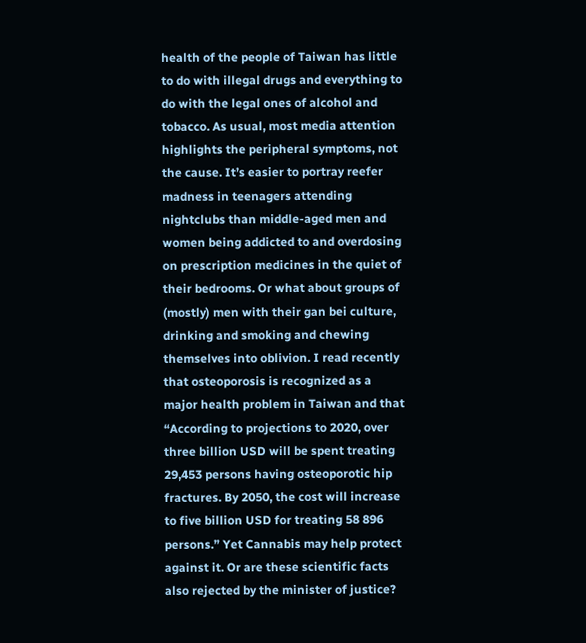health of the people of Taiwan has little to do with illegal drugs and everything to do with the legal ones of alcohol and tobacco. As usual, most media attention highlights the peripheral symptoms, not the cause. It’s easier to portray reefer madness in teenagers attending nightclubs than middle-aged men and women being addicted to and overdosing on prescription medicines in the quiet of their bedrooms. Or what about groups of (mostly) men with their gan bei culture, drinking and smoking and chewing themselves into oblivion. I read recently that osteoporosis is recognized as a major health problem in Taiwan and that “According to projections to 2020, over three billion USD will be spent treating 29,453 persons having osteoporotic hip fractures. By 2050, the cost will increase to five billion USD for treating 58 896 persons.” Yet Cannabis may help protect against it. Or are these scientific facts also rejected by the minister of justice?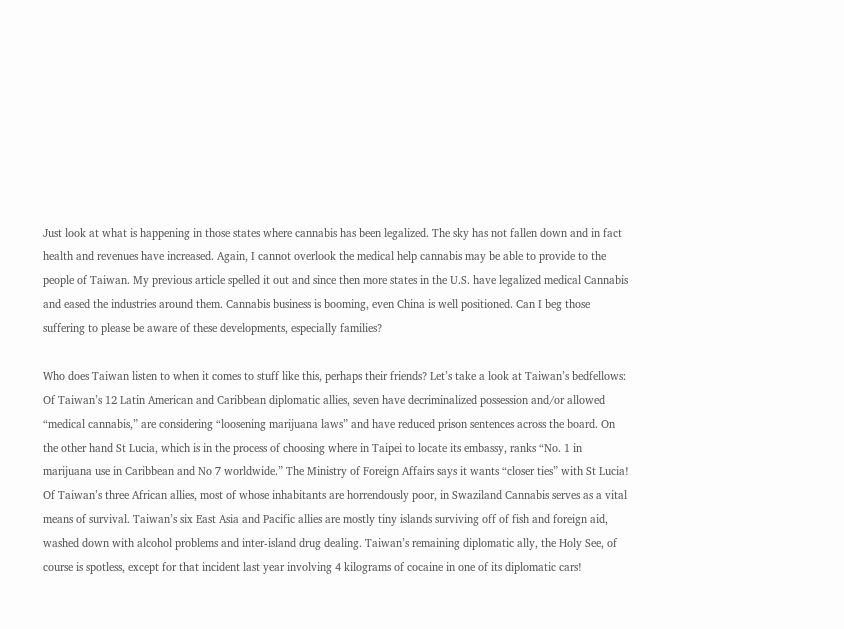Just look at what is happening in those states where cannabis has been legalized. The sky has not fallen down and in fact health and revenues have increased. Again, I cannot overlook the medical help cannabis may be able to provide to the people of Taiwan. My previous article spelled it out and since then more states in the U.S. have legalized medical Cannabis and eased the industries around them. Cannabis business is booming, even China is well positioned. Can I beg those suffering to please be aware of these developments, especially families?

Who does Taiwan listen to when it comes to stuff like this, perhaps their friends? Let’s take a look at Taiwan’s bedfellows: Of Taiwan’s 12 Latin American and Caribbean diplomatic allies, seven have decriminalized possession and/or allowed “medical cannabis,” are considering “loosening marijuana laws” and have reduced prison sentences across the board. On the other hand St Lucia, which is in the process of choosing where in Taipei to locate its embassy, ranks “No. 1 in marijuana use in Caribbean and No 7 worldwide.” The Ministry of Foreign Affairs says it wants “closer ties” with St Lucia! Of Taiwan’s three African allies, most of whose inhabitants are horrendously poor, in Swaziland Cannabis serves as a vital means of survival. Taiwan’s six East Asia and Pacific allies are mostly tiny islands surviving off of fish and foreign aid, washed down with alcohol problems and inter-island drug dealing. Taiwan’s remaining diplomatic ally, the Holy See, of course is spotless, except for that incident last year involving 4 kilograms of cocaine in one of its diplomatic cars!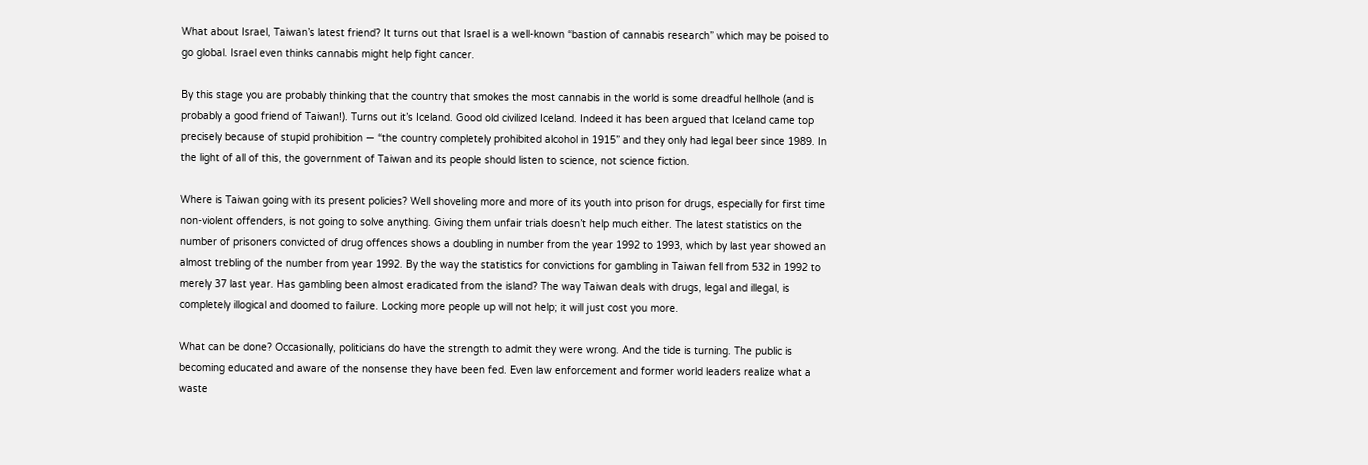What about Israel, Taiwan’s latest friend? It turns out that Israel is a well-known “bastion of cannabis research” which may be poised to go global. Israel even thinks cannabis might help fight cancer.

By this stage you are probably thinking that the country that smokes the most cannabis in the world is some dreadful hellhole (and is probably a good friend of Taiwan!). Turns out it’s Iceland. Good old civilized Iceland. Indeed it has been argued that Iceland came top precisely because of stupid prohibition — “the country completely prohibited alcohol in 1915” and they only had legal beer since 1989. In the light of all of this, the government of Taiwan and its people should listen to science, not science fiction.

Where is Taiwan going with its present policies? Well shoveling more and more of its youth into prison for drugs, especially for first time non-violent offenders, is not going to solve anything. Giving them unfair trials doesn’t help much either. The latest statistics on the number of prisoners convicted of drug offences shows a doubling in number from the year 1992 to 1993, which by last year showed an almost trebling of the number from year 1992. By the way the statistics for convictions for gambling in Taiwan fell from 532 in 1992 to merely 37 last year. Has gambling been almost eradicated from the island? The way Taiwan deals with drugs, legal and illegal, is completely illogical and doomed to failure. Locking more people up will not help; it will just cost you more.

What can be done? Occasionally, politicians do have the strength to admit they were wrong. And the tide is turning. The public is becoming educated and aware of the nonsense they have been fed. Even law enforcement and former world leaders realize what a waste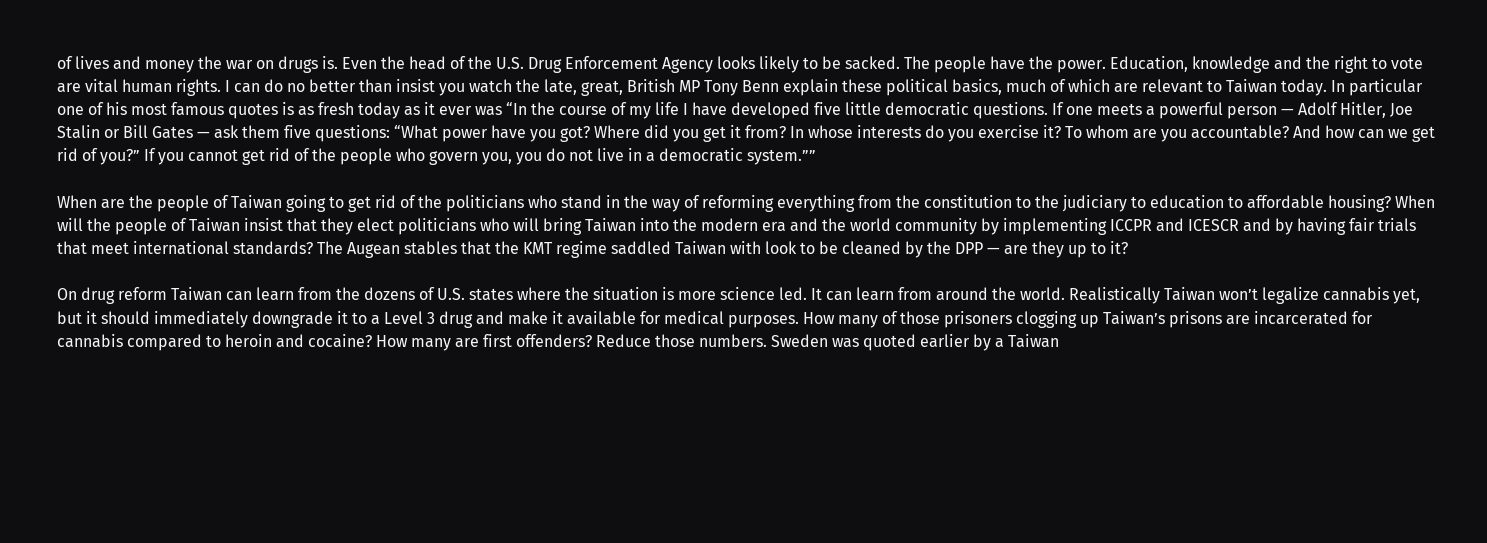of lives and money the war on drugs is. Even the head of the U.S. Drug Enforcement Agency looks likely to be sacked. The people have the power. Education, knowledge and the right to vote are vital human rights. I can do no better than insist you watch the late, great, British MP Tony Benn explain these political basics, much of which are relevant to Taiwan today. In particular one of his most famous quotes is as fresh today as it ever was “In the course of my life I have developed five little democratic questions. If one meets a powerful person — Adolf Hitler, Joe Stalin or Bill Gates — ask them five questions: “What power have you got? Where did you get it from? In whose interests do you exercise it? To whom are you accountable? And how can we get rid of you?” If you cannot get rid of the people who govern you, you do not live in a democratic system.””

When are the people of Taiwan going to get rid of the politicians who stand in the way of reforming everything from the constitution to the judiciary to education to affordable housing? When will the people of Taiwan insist that they elect politicians who will bring Taiwan into the modern era and the world community by implementing ICCPR and ICESCR and by having fair trials that meet international standards? The Augean stables that the KMT regime saddled Taiwan with look to be cleaned by the DPP — are they up to it?

On drug reform Taiwan can learn from the dozens of U.S. states where the situation is more science led. It can learn from around the world. Realistically Taiwan won’t legalize cannabis yet, but it should immediately downgrade it to a Level 3 drug and make it available for medical purposes. How many of those prisoners clogging up Taiwan’s prisons are incarcerated for cannabis compared to heroin and cocaine? How many are first offenders? Reduce those numbers. Sweden was quoted earlier by a Taiwan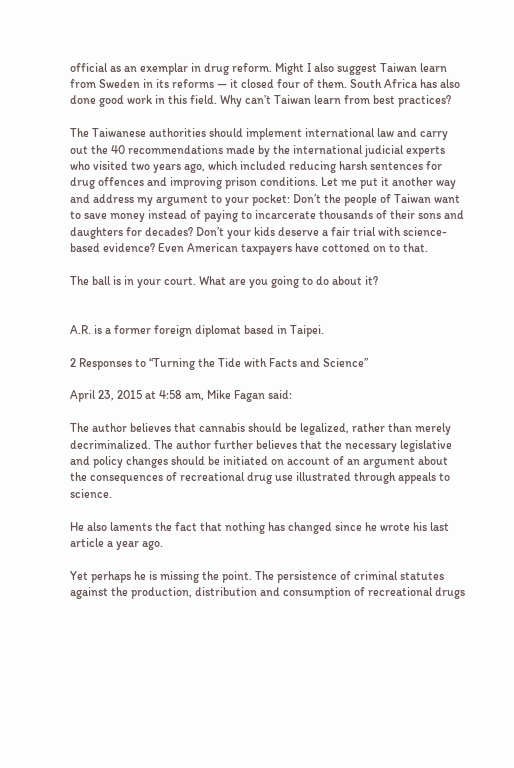official as an exemplar in drug reform. Might I also suggest Taiwan learn from Sweden in its reforms — it closed four of them. South Africa has also done good work in this field. Why can’t Taiwan learn from best practices?

The Taiwanese authorities should implement international law and carry out the 40 recommendations made by the international judicial experts who visited two years ago, which included reducing harsh sentences for drug offences and improving prison conditions. Let me put it another way and address my argument to your pocket: Don’t the people of Taiwan want to save money instead of paying to incarcerate thousands of their sons and daughters for decades? Don’t your kids deserve a fair trial with science-based evidence? Even American taxpayers have cottoned on to that.

The ball is in your court. What are you going to do about it?


A.R. is a former foreign diplomat based in Taipei.

2 Responses to “Turning the Tide with Facts and Science”

April 23, 2015 at 4:58 am, Mike Fagan said:

The author believes that cannabis should be legalized, rather than merely decriminalized. The author further believes that the necessary legislative and policy changes should be initiated on account of an argument about the consequences of recreational drug use illustrated through appeals to science.

He also laments the fact that nothing has changed since he wrote his last article a year ago.

Yet perhaps he is missing the point. The persistence of criminal statutes against the production, distribution and consumption of recreational drugs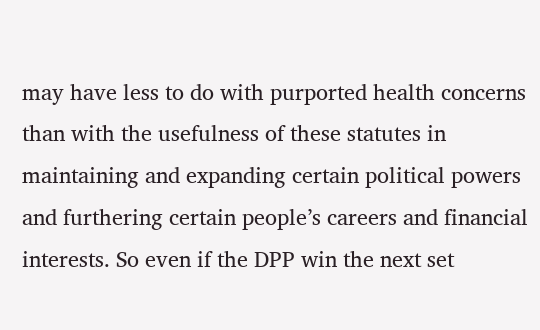may have less to do with purported health concerns than with the usefulness of these statutes in maintaining and expanding certain political powers and furthering certain people’s careers and financial interests. So even if the DPP win the next set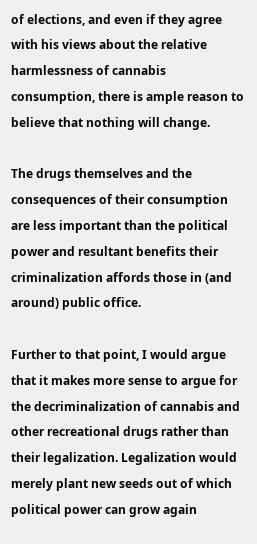of elections, and even if they agree with his views about the relative harmlessness of cannabis consumption, there is ample reason to believe that nothing will change.

The drugs themselves and the consequences of their consumption are less important than the political power and resultant benefits their criminalization affords those in (and around) public office.

Further to that point, I would argue that it makes more sense to argue for the decriminalization of cannabis and other recreational drugs rather than their legalization. Legalization would merely plant new seeds out of which political power can grow again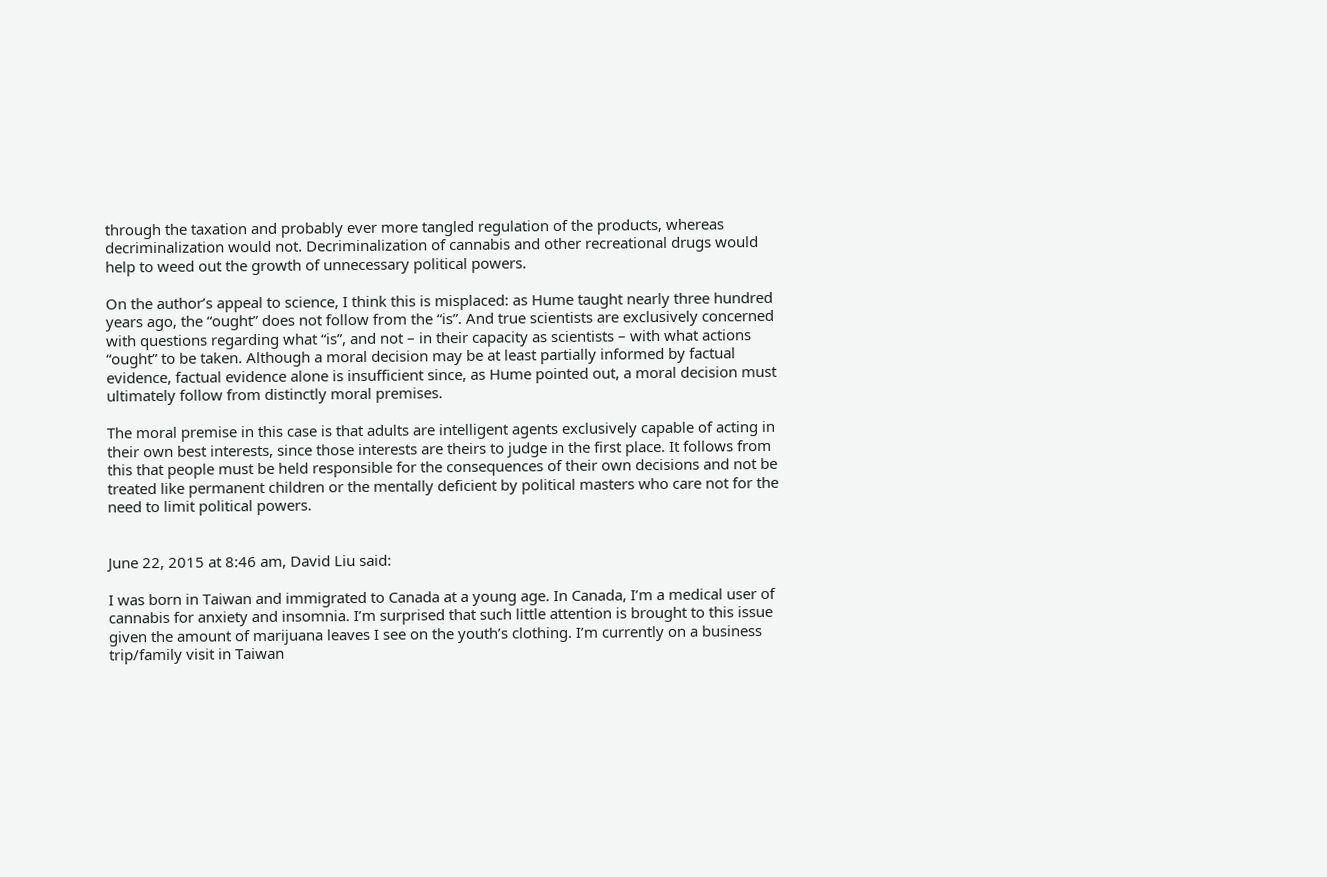through the taxation and probably ever more tangled regulation of the products, whereas decriminalization would not. Decriminalization of cannabis and other recreational drugs would help to weed out the growth of unnecessary political powers.

On the author’s appeal to science, I think this is misplaced: as Hume taught nearly three hundred years ago, the “ought” does not follow from the “is”. And true scientists are exclusively concerned with questions regarding what “is”, and not – in their capacity as scientists – with what actions “ought” to be taken. Although a moral decision may be at least partially informed by factual evidence, factual evidence alone is insufficient since, as Hume pointed out, a moral decision must ultimately follow from distinctly moral premises.

The moral premise in this case is that adults are intelligent agents exclusively capable of acting in their own best interests, since those interests are theirs to judge in the first place. It follows from this that people must be held responsible for the consequences of their own decisions and not be treated like permanent children or the mentally deficient by political masters who care not for the need to limit political powers.


June 22, 2015 at 8:46 am, David Liu said:

I was born in Taiwan and immigrated to Canada at a young age. In Canada, I’m a medical user of cannabis for anxiety and insomnia. I’m surprised that such little attention is brought to this issue given the amount of marijuana leaves I see on the youth’s clothing. I’m currently on a business trip/family visit in Taiwan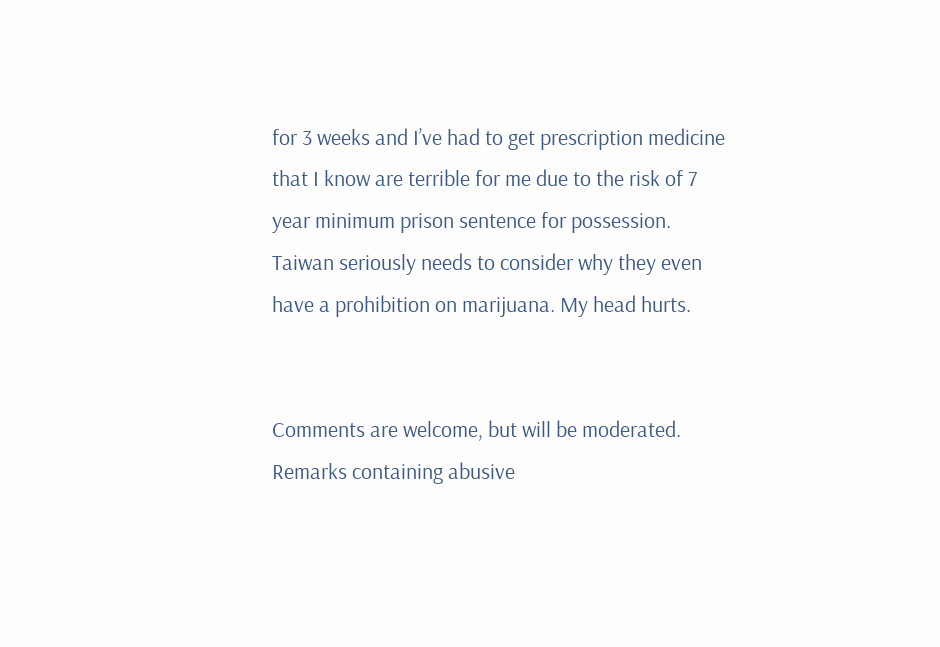for 3 weeks and I’ve had to get prescription medicine that I know are terrible for me due to the risk of 7 year minimum prison sentence for possession. Taiwan seriously needs to consider why they even have a prohibition on marijuana. My head hurts.


Comments are welcome, but will be moderated. Remarks containing abusive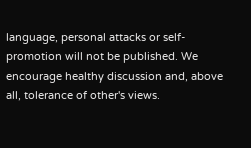language, personal attacks or self-promotion will not be published. We encourage healthy discussion and, above all, tolerance of other's views.